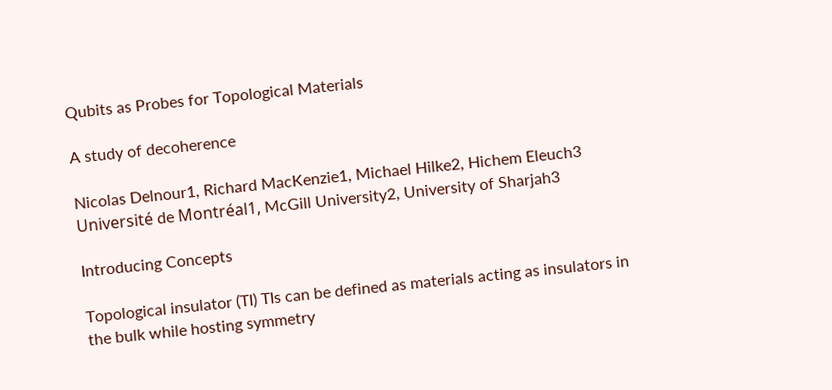Qubits as Probes for Topological Materials

A study of decoherence

Nicolas Delnour1, Richard MacKenzie1, Michael Hilke2, Hichem Eleuch3
Université de Montréal1, McGill University2, University of Sharjah3

Introducing Concepts

Topological insulator (TI) TIs can be defined as materials acting as insulators in the bulk while hosting symmetry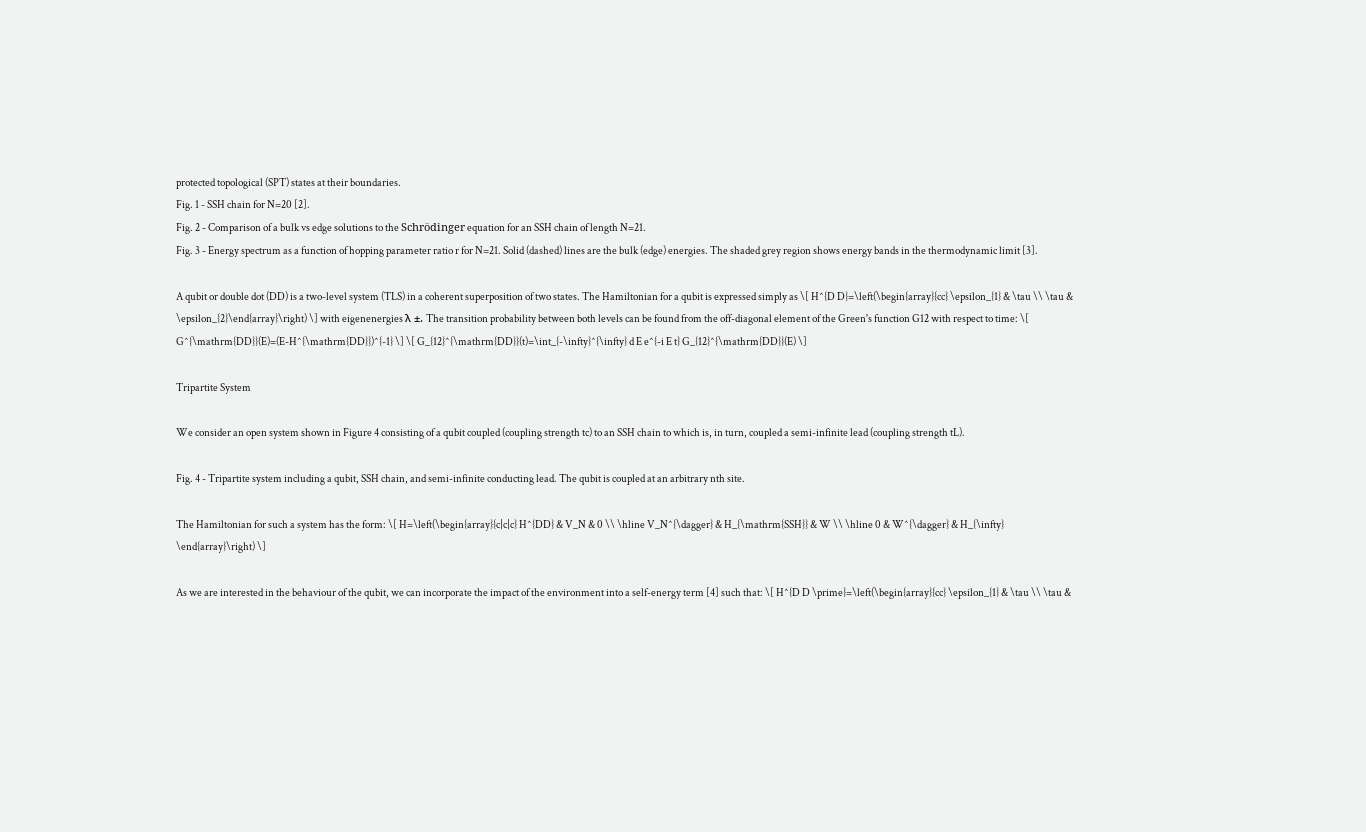protected topological (SPT) states at their boundaries.
Fig. 1 - SSH chain for N=20 [2].
Fig. 2 - Comparison of a bulk vs edge solutions to the Schrödinger equation for an SSH chain of length N=21.
Fig. 3 - Energy spectrum as a function of hopping parameter ratio r for N=21. Solid (dashed) lines are the bulk (edge) energies. The shaded grey region shows energy bands in the thermodynamic limit [3].

A qubit or double dot (DD) is a two-level system (TLS) in a coherent superposition of two states. The Hamiltonian for a qubit is expressed simply as \[ H^{D D}=\left(\begin{array}{cc} \epsilon_{1} & \tau \\ \tau & \epsilon_{2}\end{array}\right) \] with eigenenergies λ ±. The transition probability between both levels can be found from the off-diagonal element of the Green's function G12 with respect to time: \[ G^{\mathrm{DD}}(E)=(E-H^{\mathrm{DD}})^{-1} \] \[ G_{12}^{\mathrm{DD}}(t)=\int_{-\infty}^{\infty} d E e^{-i E t} G_{12}^{\mathrm{DD}}(E) \]

Tripartite System

We consider an open system shown in Figure 4 consisting of a qubit coupled (coupling strength tc) to an SSH chain to which is, in turn, coupled a semi-infinite lead (coupling strength tL).

Fig. 4 - Tripartite system including a qubit, SSH chain, and semi-infinite conducting lead. The qubit is coupled at an arbitrary nth site.

The Hamiltonian for such a system has the form: \[ H=\left(\begin{array}{c|c|c} H^{DD} & V_N & 0 \\ \hline V_N^{\dagger} & H_{\mathrm{SSH}} & W \\ \hline 0 & W^{\dagger} & H_{\infty} \end{array}\right) \]

As we are interested in the behaviour of the qubit, we can incorporate the impact of the environment into a self-energy term [4] such that: \[ H^{D D \prime}=\left(\begin{array}{cc} \epsilon_{1} & \tau \\ \tau &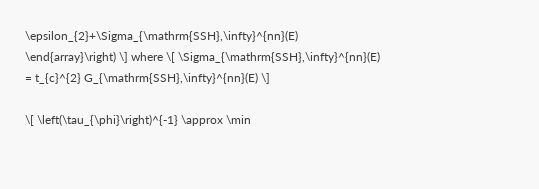\epsilon_{2}+\Sigma_{\mathrm{SSH},\infty}^{nn}(E) \end{array}\right) \] where \[ \Sigma_{\mathrm{SSH},\infty}^{nn}(E) = t_{c}^{2} G_{\mathrm{SSH},\infty}^{nn}(E) \]

\[ \left(\tau_{\phi}\right)^{-1} \approx \min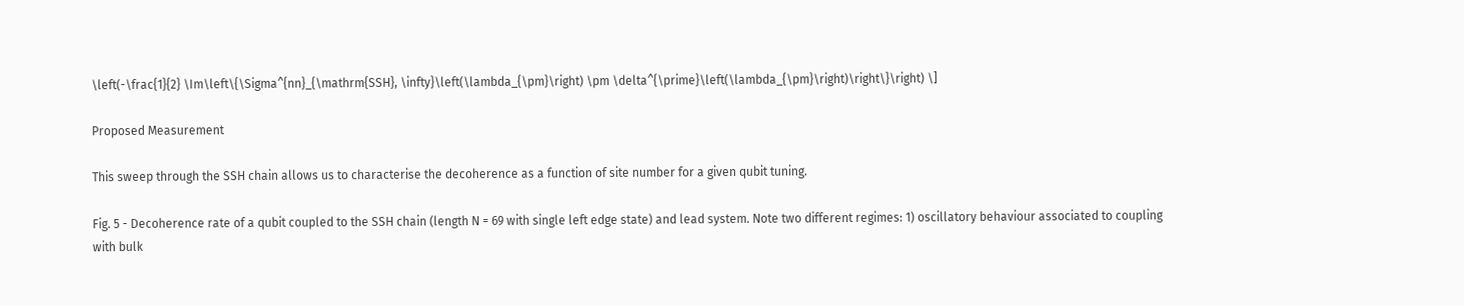\left(-\frac{1}{2} \Im\left\{\Sigma^{nn}_{\mathrm{SSH}, \infty}\left(\lambda_{\pm}\right) \pm \delta^{\prime}\left(\lambda_{\pm}\right)\right\}\right) \]

Proposed Measurement

This sweep through the SSH chain allows us to characterise the decoherence as a function of site number for a given qubit tuning.

Fig. 5 - Decoherence rate of a qubit coupled to the SSH chain (length N = 69 with single left edge state) and lead system. Note two different regimes: 1) oscillatory behaviour associated to coupling with bulk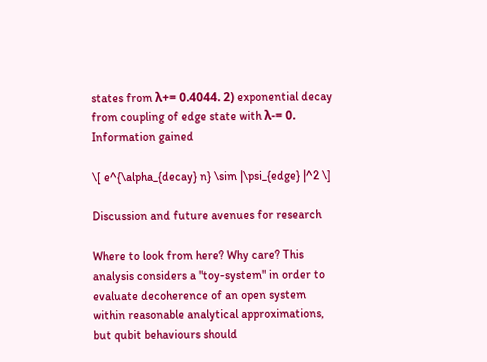states from λ+= 0.4044. 2) exponential decay from coupling of edge state with λ-= 0.
Information gained

\[ e^{\alpha_{decay} n} \sim |\psi_{edge} |^2 \]

Discussion and future avenues for research

Where to look from here? Why care? This analysis considers a "toy-system" in order to evaluate decoherence of an open system within reasonable analytical approximations, but qubit behaviours should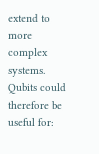extend to more complex systems. Qubits could therefore be useful for: